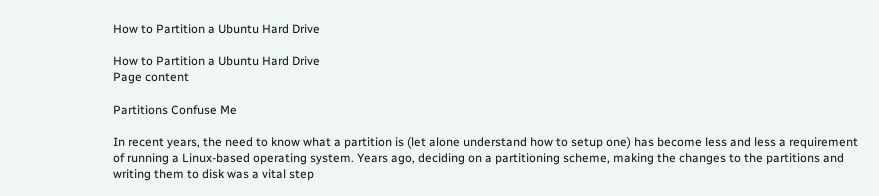How to Partition a Ubuntu Hard Drive

How to Partition a Ubuntu Hard Drive
Page content

Partitions Confuse Me

In recent years, the need to know what a partition is (let alone understand how to setup one) has become less and less a requirement of running a Linux-based operating system. Years ago, deciding on a partitioning scheme, making the changes to the partitions and writing them to disk was a vital step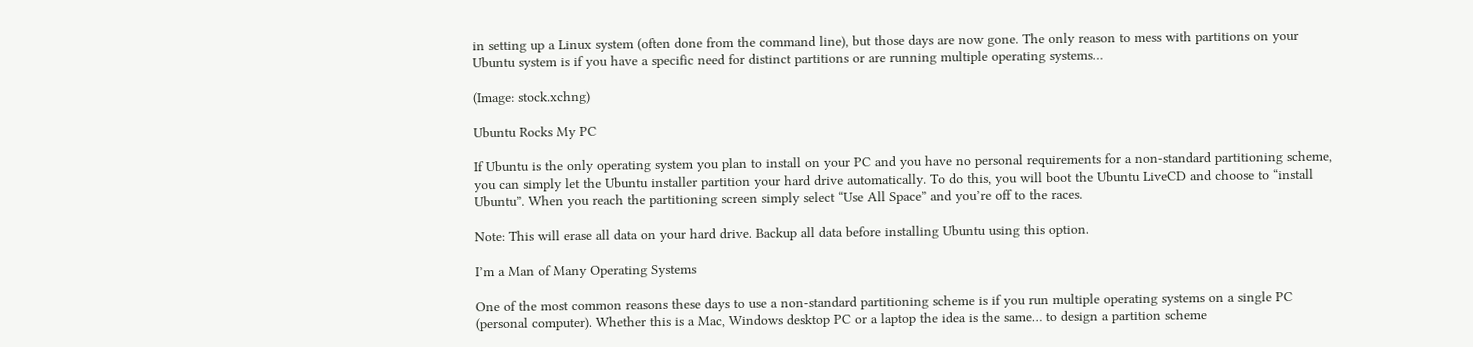in setting up a Linux system (often done from the command line), but those days are now gone. The only reason to mess with partitions on your Ubuntu system is if you have a specific need for distinct partitions or are running multiple operating systems…

(Image: stock.xchng)

Ubuntu Rocks My PC

If Ubuntu is the only operating system you plan to install on your PC and you have no personal requirements for a non-standard partitioning scheme, you can simply let the Ubuntu installer partition your hard drive automatically. To do this, you will boot the Ubuntu LiveCD and choose to “install Ubuntu”. When you reach the partitioning screen simply select “Use All Space” and you’re off to the races.

Note: This will erase all data on your hard drive. Backup all data before installing Ubuntu using this option.

I’m a Man of Many Operating Systems

One of the most common reasons these days to use a non-standard partitioning scheme is if you run multiple operating systems on a single PC (personal computer). Whether this is a Mac, Windows desktop PC or a laptop the idea is the same… to design a partition scheme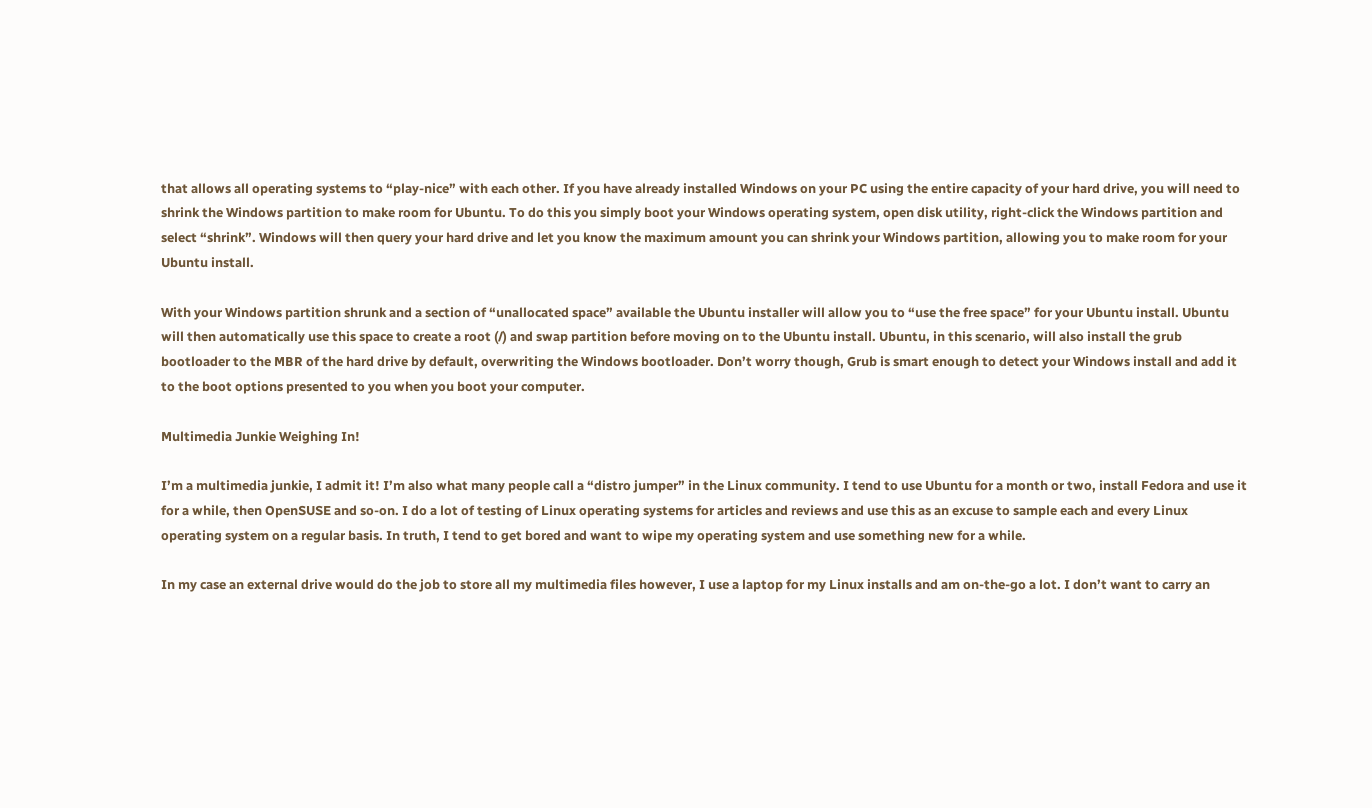that allows all operating systems to “play-nice” with each other. If you have already installed Windows on your PC using the entire capacity of your hard drive, you will need to shrink the Windows partition to make room for Ubuntu. To do this you simply boot your Windows operating system, open disk utility, right-click the Windows partition and select “shrink”. Windows will then query your hard drive and let you know the maximum amount you can shrink your Windows partition, allowing you to make room for your Ubuntu install.

With your Windows partition shrunk and a section of “unallocated space” available the Ubuntu installer will allow you to “use the free space” for your Ubuntu install. Ubuntu will then automatically use this space to create a root (/) and swap partition before moving on to the Ubuntu install. Ubuntu, in this scenario, will also install the grub bootloader to the MBR of the hard drive by default, overwriting the Windows bootloader. Don’t worry though, Grub is smart enough to detect your Windows install and add it to the boot options presented to you when you boot your computer.

Multimedia Junkie Weighing In!

I’m a multimedia junkie, I admit it! I’m also what many people call a “distro jumper” in the Linux community. I tend to use Ubuntu for a month or two, install Fedora and use it for a while, then OpenSUSE and so-on. I do a lot of testing of Linux operating systems for articles and reviews and use this as an excuse to sample each and every Linux operating system on a regular basis. In truth, I tend to get bored and want to wipe my operating system and use something new for a while.

In my case an external drive would do the job to store all my multimedia files however, I use a laptop for my Linux installs and am on-the-go a lot. I don’t want to carry an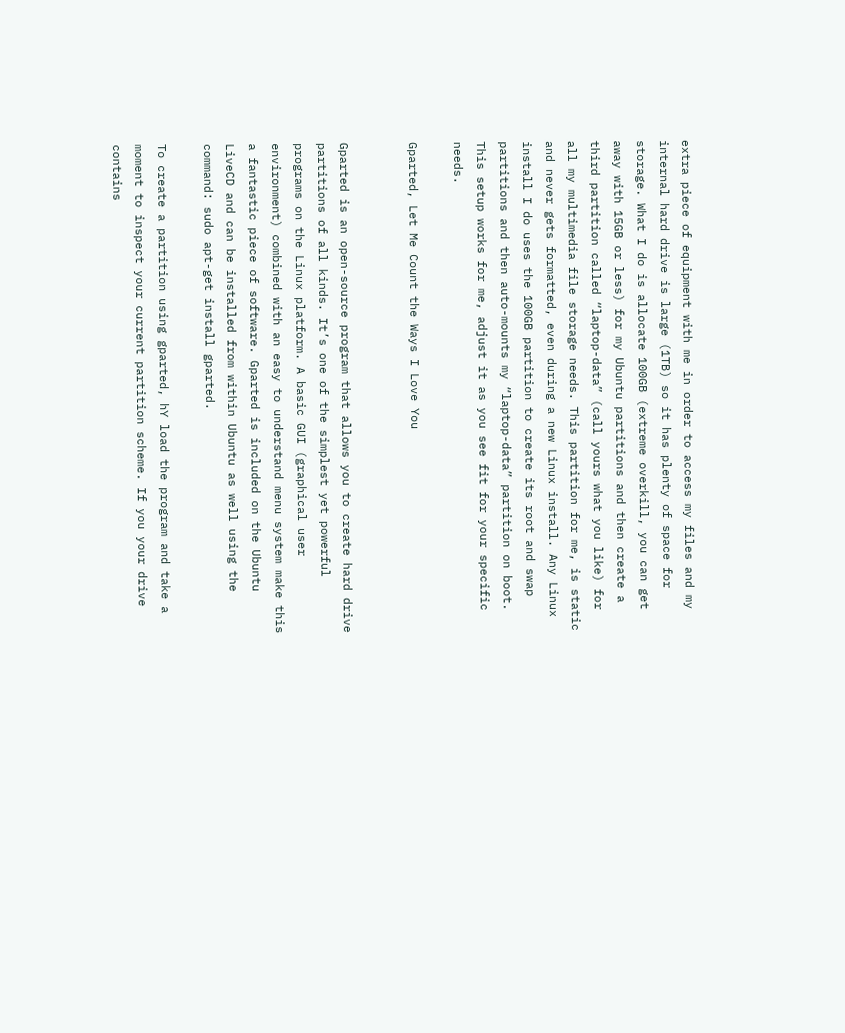extra piece of equipment with me in order to access my files and my internal hard drive is large (1TB) so it has plenty of space for storage. What I do is allocate 100GB (extreme overkill, you can get away with 15GB or less) for my Ubuntu partitions and then create a third partition called “laptop-data” (call yours what you like) for all my multimedia file storage needs. This partition for me, is static and never gets formatted, even during a new Linux install. Any Linux install I do uses the 100GB partition to create its root and swap partitions and then auto-mounts my “laptop-data” partition on boot. This setup works for me, adjust it as you see fit for your specific needs.

Gparted, Let Me Count the Ways I Love You


Gparted is an open-source program that allows you to create hard drive partitions of all kinds. It’s one of the simplest yet powerful programs on the Linux platform. A basic GUI (graphical user environment) combined with an easy to understand menu system make this a fantastic piece of software. Gparted is included on the Ubuntu LiveCD and can be installed from within Ubuntu as well using the command: sudo apt-get install gparted.

To create a partition using gparted, hY load the program and take a moment to inspect your current partition scheme. If you your drive contains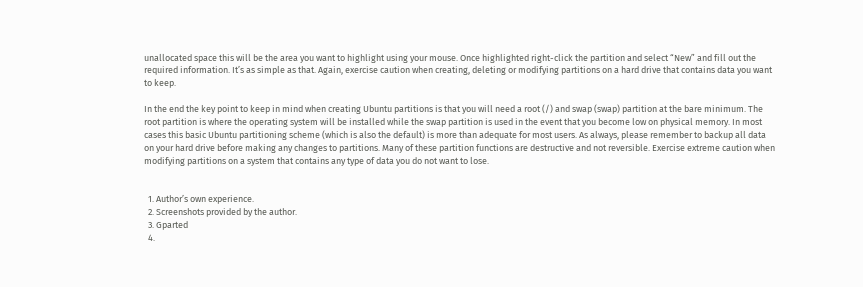unallocated space this will be the area you want to highlight using your mouse. Once highlighted right-click the partition and select “New” and fill out the required information. It’s as simple as that. Again, exercise caution when creating, deleting or modifying partitions on a hard drive that contains data you want to keep.

In the end the key point to keep in mind when creating Ubuntu partitions is that you will need a root (/) and swap (swap) partition at the bare minimum. The root partition is where the operating system will be installed while the swap partition is used in the event that you become low on physical memory. In most cases this basic Ubuntu partitioning scheme (which is also the default) is more than adequate for most users. As always, please remember to backup all data on your hard drive before making any changes to partitions. Many of these partition functions are destructive and not reversible. Exercise extreme caution when modifying partitions on a system that contains any type of data you do not want to lose.


  1. Author’s own experience.
  2. Screenshots provided by the author.
  3. Gparted
  4.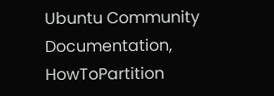Ubuntu Community Documentation, HowToPartition